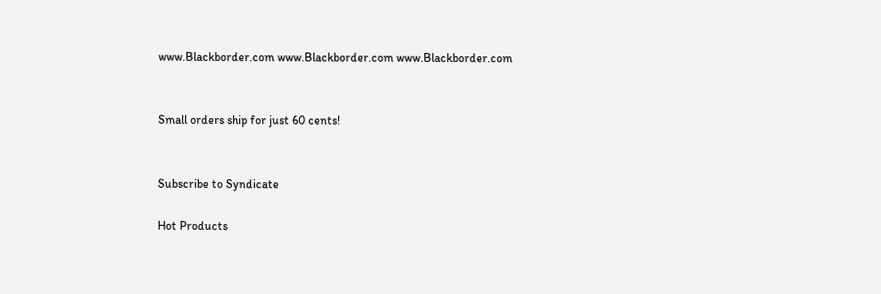www.Blackborder.com www.Blackborder.com www.Blackborder.com


Small orders ship for just 60 cents!


Subscribe to Syndicate

Hot Products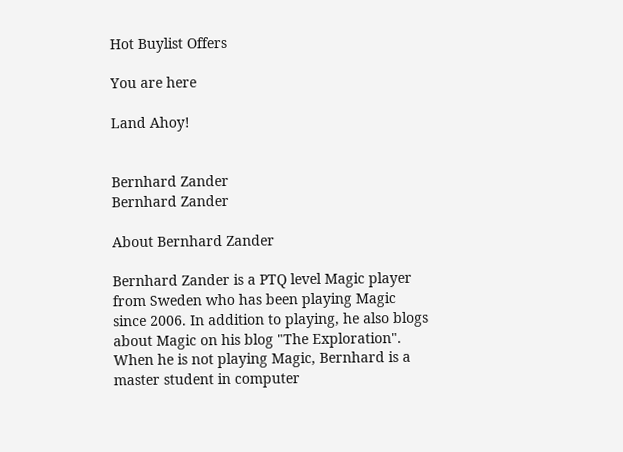Hot Buylist Offers

You are here

Land Ahoy!


Bernhard Zander
Bernhard Zander

About Bernhard Zander

Bernhard Zander is a PTQ level Magic player from Sweden who has been playing Magic since 2006. In addition to playing, he also blogs about Magic on his blog "The Exploration". When he is not playing Magic, Bernhard is a master student in computer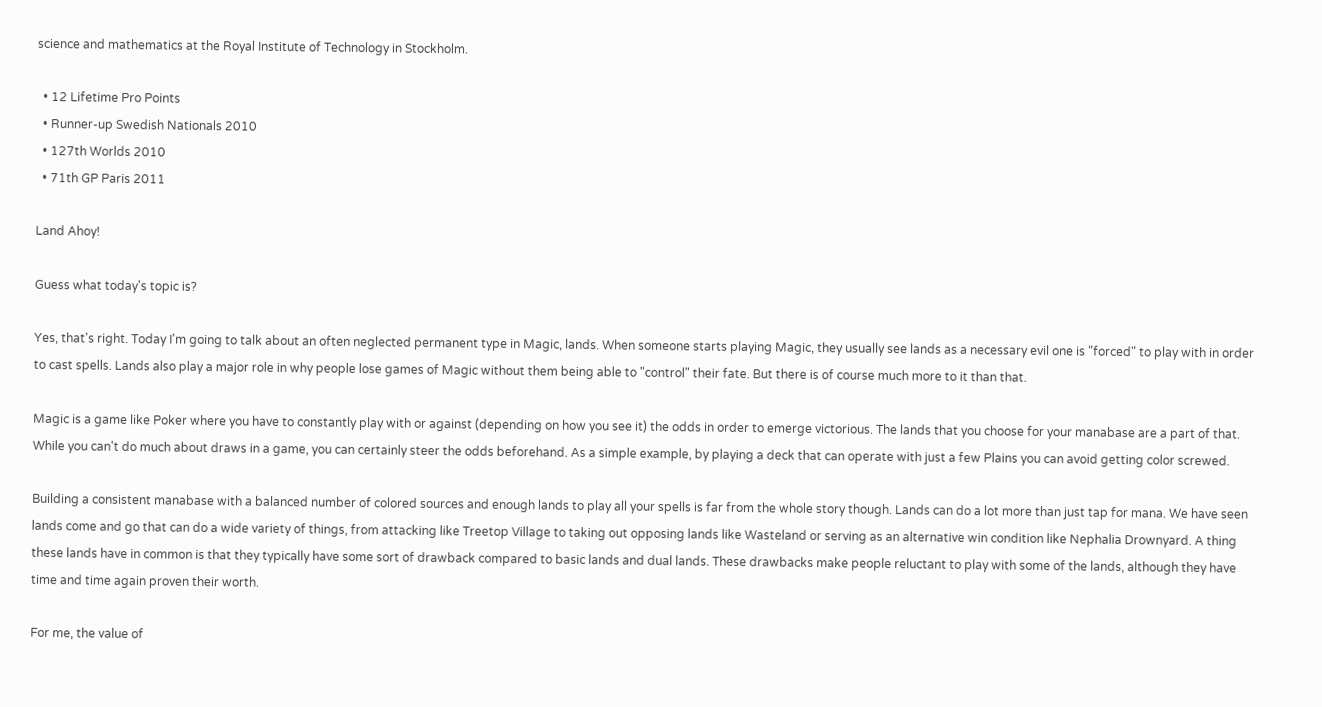science and mathematics at the Royal Institute of Technology in Stockholm.

  • 12 Lifetime Pro Points
  • Runner-up Swedish Nationals 2010
  • 127th Worlds 2010
  • 71th GP Paris 2011

Land Ahoy!

Guess what today's topic is?

Yes, that's right. Today I'm going to talk about an often neglected permanent type in Magic, lands. When someone starts playing Magic, they usually see lands as a necessary evil one is "forced" to play with in order to cast spells. Lands also play a major role in why people lose games of Magic without them being able to "control" their fate. But there is of course much more to it than that.

Magic is a game like Poker where you have to constantly play with or against (depending on how you see it) the odds in order to emerge victorious. The lands that you choose for your manabase are a part of that. While you can't do much about draws in a game, you can certainly steer the odds beforehand. As a simple example, by playing a deck that can operate with just a few Plains you can avoid getting color screwed.

Building a consistent manabase with a balanced number of colored sources and enough lands to play all your spells is far from the whole story though. Lands can do a lot more than just tap for mana. We have seen lands come and go that can do a wide variety of things, from attacking like Treetop Village to taking out opposing lands like Wasteland or serving as an alternative win condition like Nephalia Drownyard. A thing these lands have in common is that they typically have some sort of drawback compared to basic lands and dual lands. These drawbacks make people reluctant to play with some of the lands, although they have time and time again proven their worth.

For me, the value of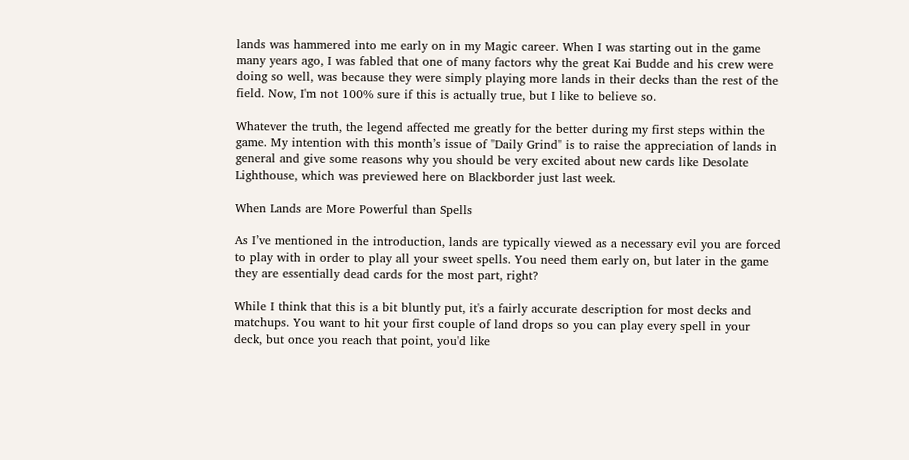lands was hammered into me early on in my Magic career. When I was starting out in the game many years ago, I was fabled that one of many factors why the great Kai Budde and his crew were doing so well, was because they were simply playing more lands in their decks than the rest of the field. Now, I'm not 100% sure if this is actually true, but I like to believe so.

Whatever the truth, the legend affected me greatly for the better during my first steps within the game. My intention with this month’s issue of "Daily Grind" is to raise the appreciation of lands in general and give some reasons why you should be very excited about new cards like Desolate Lighthouse, which was previewed here on Blackborder just last week.

When Lands are More Powerful than Spells

As I’ve mentioned in the introduction, lands are typically viewed as a necessary evil you are forced to play with in order to play all your sweet spells. You need them early on, but later in the game they are essentially dead cards for the most part, right?

While I think that this is a bit bluntly put, it's a fairly accurate description for most decks and matchups. You want to hit your first couple of land drops so you can play every spell in your deck, but once you reach that point, you'd like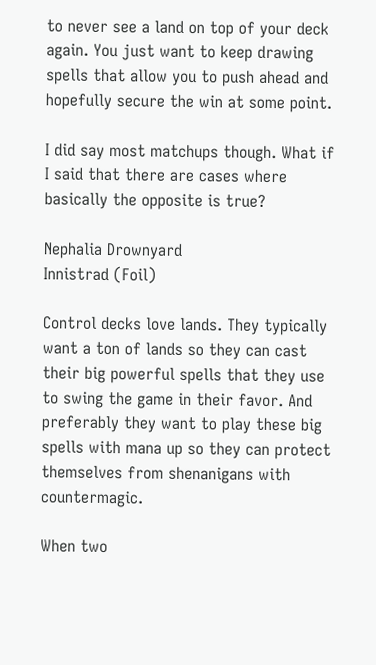to never see a land on top of your deck again. You just want to keep drawing spells that allow you to push ahead and hopefully secure the win at some point.

I did say most matchups though. What if I said that there are cases where basically the opposite is true?

Nephalia Drownyard
Innistrad (Foil)

Control decks love lands. They typically want a ton of lands so they can cast their big powerful spells that they use to swing the game in their favor. And preferably they want to play these big spells with mana up so they can protect themselves from shenanigans with countermagic.

When two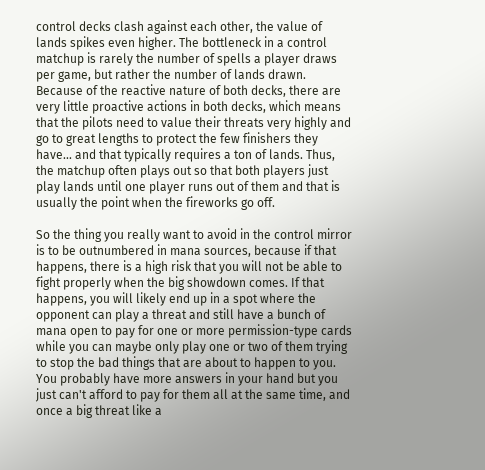control decks clash against each other, the value of lands spikes even higher. The bottleneck in a control matchup is rarely the number of spells a player draws per game, but rather the number of lands drawn. Because of the reactive nature of both decks, there are very little proactive actions in both decks, which means that the pilots need to value their threats very highly and go to great lengths to protect the few finishers they have... and that typically requires a ton of lands. Thus, the matchup often plays out so that both players just play lands until one player runs out of them and that is usually the point when the fireworks go off.

So the thing you really want to avoid in the control mirror is to be outnumbered in mana sources, because if that happens, there is a high risk that you will not be able to fight properly when the big showdown comes. If that happens, you will likely end up in a spot where the opponent can play a threat and still have a bunch of mana open to pay for one or more permission-type cards while you can maybe only play one or two of them trying to stop the bad things that are about to happen to you. You probably have more answers in your hand but you just can't afford to pay for them all at the same time, and once a big threat like a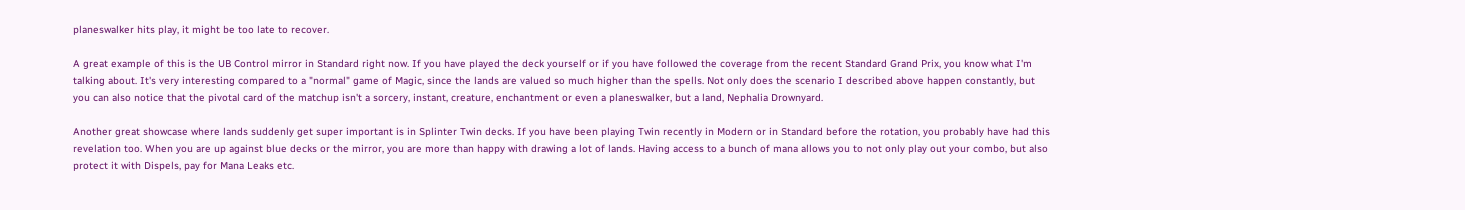planeswalker hits play, it might be too late to recover.

A great example of this is the UB Control mirror in Standard right now. If you have played the deck yourself or if you have followed the coverage from the recent Standard Grand Prix, you know what I'm talking about. It's very interesting compared to a "normal" game of Magic, since the lands are valued so much higher than the spells. Not only does the scenario I described above happen constantly, but you can also notice that the pivotal card of the matchup isn't a sorcery, instant, creature, enchantment or even a planeswalker, but a land, Nephalia Drownyard.

Another great showcase where lands suddenly get super important is in Splinter Twin decks. If you have been playing Twin recently in Modern or in Standard before the rotation, you probably have had this revelation too. When you are up against blue decks or the mirror, you are more than happy with drawing a lot of lands. Having access to a bunch of mana allows you to not only play out your combo, but also protect it with Dispels, pay for Mana Leaks etc.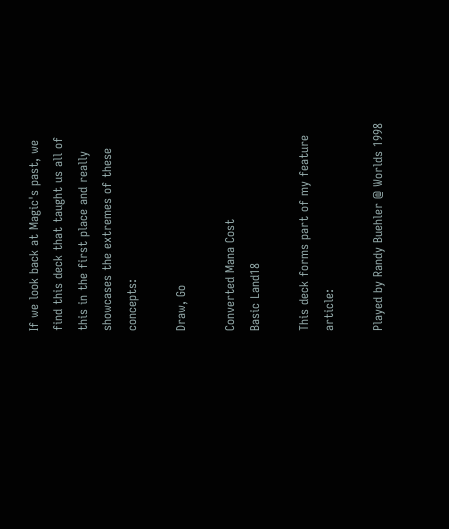If we look back at Magic's past, we find this deck that taught us all of this in the first place and really showcases the extremes of these concepts:

Draw, Go

Converted Mana Cost
Basic Land18

This deck forms part of my feature article:

Played by Randy Buehler @ Worlds 1998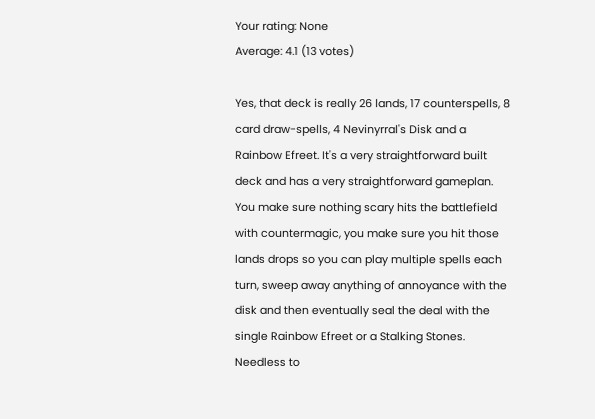Your rating: None
Average: 4.1 (13 votes)

Yes, that deck is really 26 lands, 17 counterspells, 8 card draw-spells, 4 Nevinyrral's Disk and a Rainbow Efreet. It's a very straightforward built deck and has a very straightforward gameplan. You make sure nothing scary hits the battlefield with countermagic, you make sure you hit those lands drops so you can play multiple spells each turn, sweep away anything of annoyance with the disk and then eventually seal the deal with the single Rainbow Efreet or a Stalking Stones. Needless to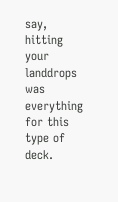say, hitting your landdrops was everything for this type of deck.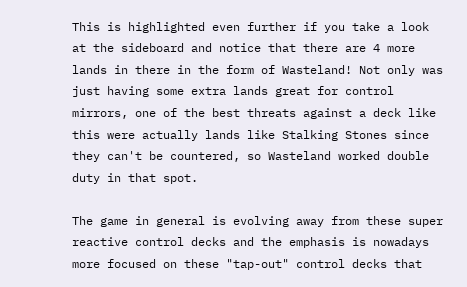This is highlighted even further if you take a look at the sideboard and notice that there are 4 more lands in there in the form of Wasteland! Not only was just having some extra lands great for control mirrors, one of the best threats against a deck like this were actually lands like Stalking Stones since they can't be countered, so Wasteland worked double duty in that spot.

The game in general is evolving away from these super reactive control decks and the emphasis is nowadays more focused on these "tap-out" control decks that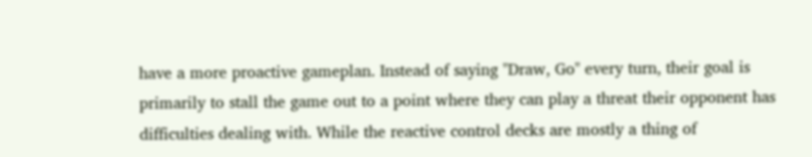have a more proactive gameplan. Instead of saying "Draw, Go" every turn, their goal is primarily to stall the game out to a point where they can play a threat their opponent has difficulties dealing with. While the reactive control decks are mostly a thing of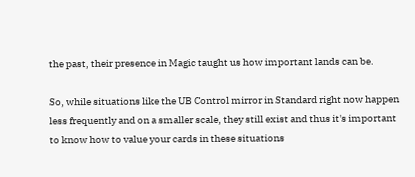the past, their presence in Magic taught us how important lands can be.

So, while situations like the UB Control mirror in Standard right now happen less frequently and on a smaller scale, they still exist and thus it's important to know how to value your cards in these situations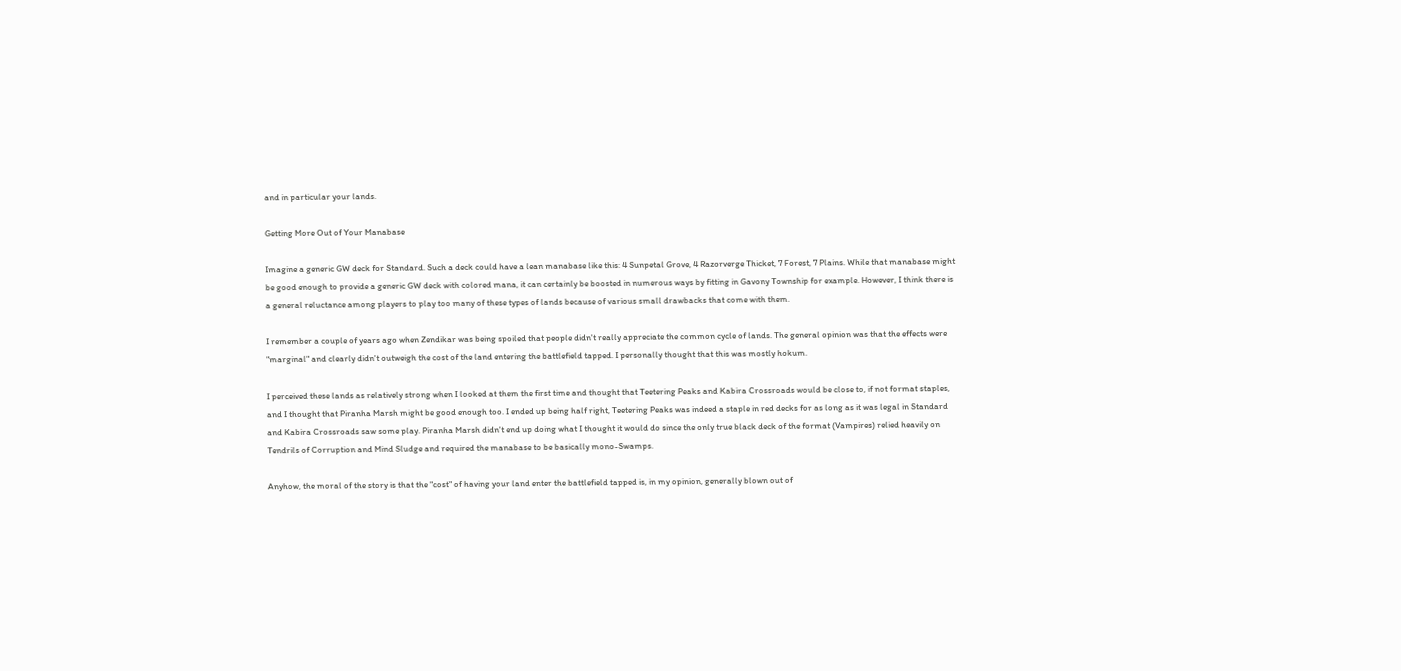and in particular your lands.

Getting More Out of Your Manabase

Imagine a generic GW deck for Standard. Such a deck could have a lean manabase like this: 4 Sunpetal Grove, 4 Razorverge Thicket, 7 Forest, 7 Plains. While that manabase might be good enough to provide a generic GW deck with colored mana, it can certainly be boosted in numerous ways by fitting in Gavony Township for example. However, I think there is a general reluctance among players to play too many of these types of lands because of various small drawbacks that come with them.

I remember a couple of years ago when Zendikar was being spoiled that people didn't really appreciate the common cycle of lands. The general opinion was that the effects were "marginal" and clearly didn't outweigh the cost of the land entering the battlefield tapped. I personally thought that this was mostly hokum.

I perceived these lands as relatively strong when I looked at them the first time and thought that Teetering Peaks and Kabira Crossroads would be close to, if not format staples, and I thought that Piranha Marsh might be good enough too. I ended up being half right, Teetering Peaks was indeed a staple in red decks for as long as it was legal in Standard and Kabira Crossroads saw some play. Piranha Marsh didn't end up doing what I thought it would do since the only true black deck of the format (Vampires) relied heavily on Tendrils of Corruption and Mind Sludge and required the manabase to be basically mono-Swamps.

Anyhow, the moral of the story is that the "cost" of having your land enter the battlefield tapped is, in my opinion, generally blown out of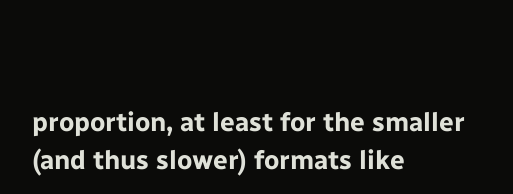proportion, at least for the smaller (and thus slower) formats like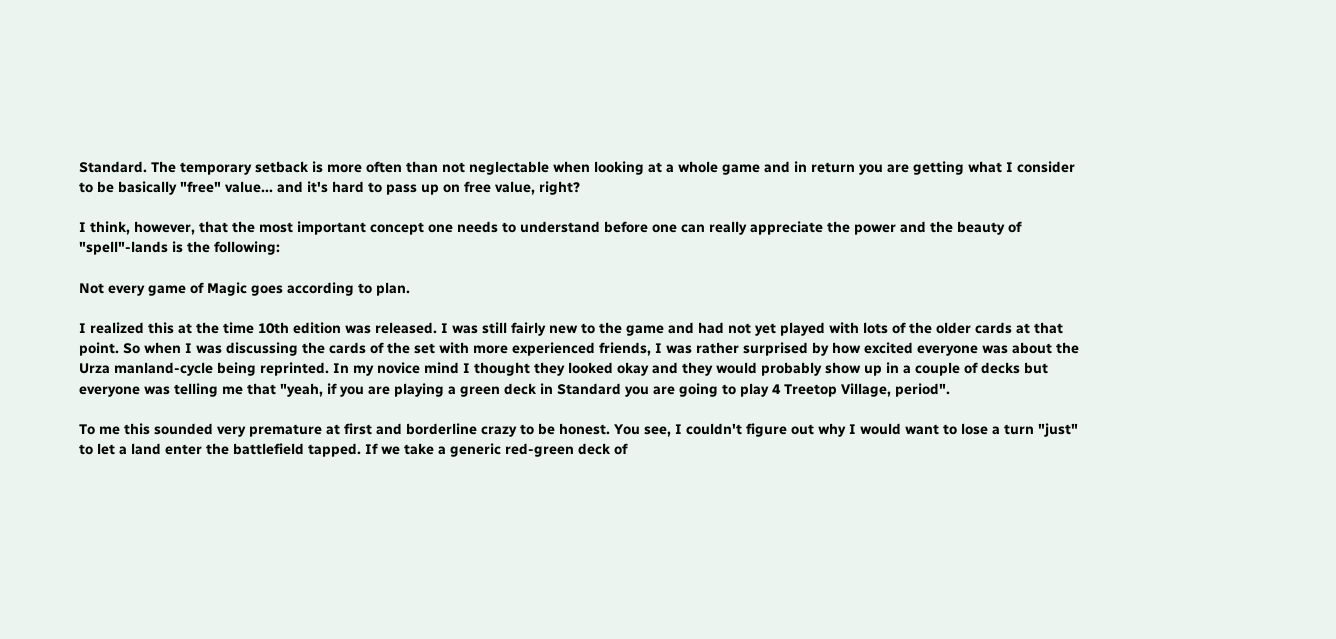Standard. The temporary setback is more often than not neglectable when looking at a whole game and in return you are getting what I consider to be basically "free" value... and it's hard to pass up on free value, right?

I think, however, that the most important concept one needs to understand before one can really appreciate the power and the beauty of "spell"-lands is the following:

Not every game of Magic goes according to plan.

I realized this at the time 10th edition was released. I was still fairly new to the game and had not yet played with lots of the older cards at that point. So when I was discussing the cards of the set with more experienced friends, I was rather surprised by how excited everyone was about the Urza manland-cycle being reprinted. In my novice mind I thought they looked okay and they would probably show up in a couple of decks but everyone was telling me that "yeah, if you are playing a green deck in Standard you are going to play 4 Treetop Village, period".

To me this sounded very premature at first and borderline crazy to be honest. You see, I couldn't figure out why I would want to lose a turn "just" to let a land enter the battlefield tapped. If we take a generic red-green deck of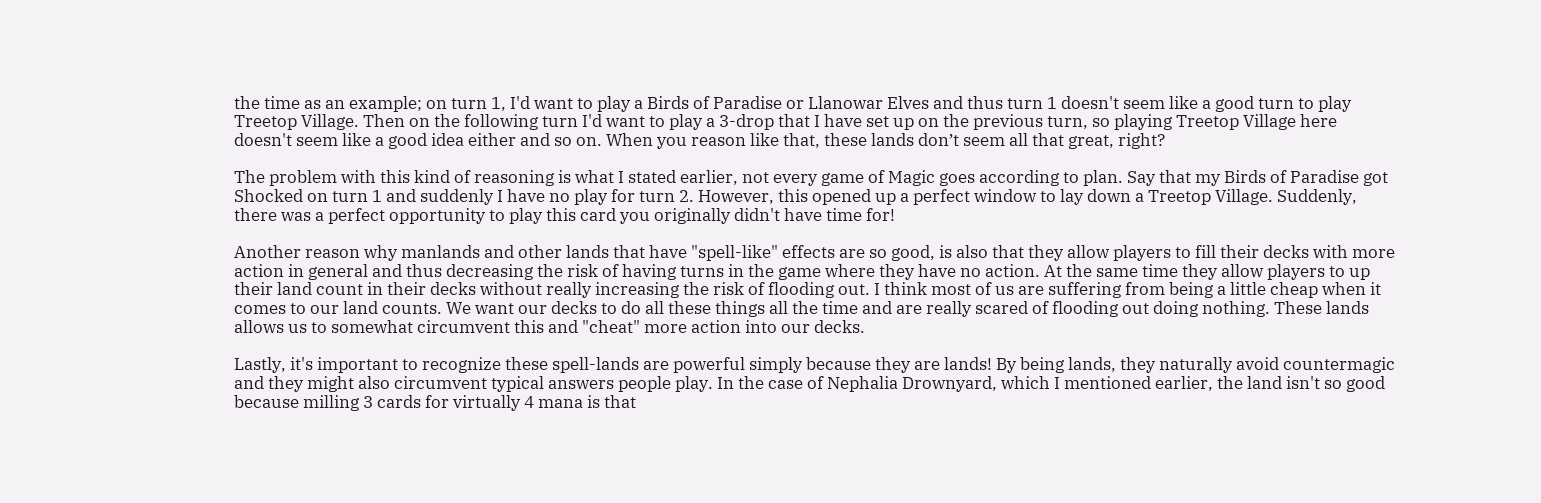the time as an example; on turn 1, I'd want to play a Birds of Paradise or Llanowar Elves and thus turn 1 doesn't seem like a good turn to play Treetop Village. Then on the following turn I'd want to play a 3-drop that I have set up on the previous turn, so playing Treetop Village here doesn't seem like a good idea either and so on. When you reason like that, these lands don’t seem all that great, right?

The problem with this kind of reasoning is what I stated earlier, not every game of Magic goes according to plan. Say that my Birds of Paradise got Shocked on turn 1 and suddenly I have no play for turn 2. However, this opened up a perfect window to lay down a Treetop Village. Suddenly, there was a perfect opportunity to play this card you originally didn't have time for!

Another reason why manlands and other lands that have "spell-like" effects are so good, is also that they allow players to fill their decks with more action in general and thus decreasing the risk of having turns in the game where they have no action. At the same time they allow players to up their land count in their decks without really increasing the risk of flooding out. I think most of us are suffering from being a little cheap when it comes to our land counts. We want our decks to do all these things all the time and are really scared of flooding out doing nothing. These lands allows us to somewhat circumvent this and "cheat" more action into our decks.

Lastly, it's important to recognize these spell-lands are powerful simply because they are lands! By being lands, they naturally avoid countermagic and they might also circumvent typical answers people play. In the case of Nephalia Drownyard, which I mentioned earlier, the land isn't so good because milling 3 cards for virtually 4 mana is that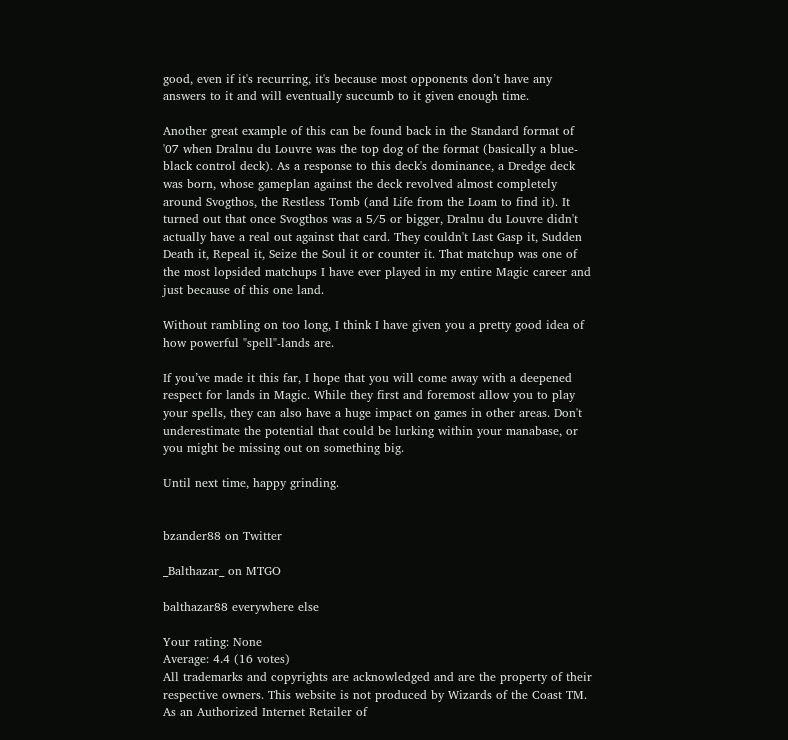good, even if it's recurring, it's because most opponents don’t have any answers to it and will eventually succumb to it given enough time.

Another great example of this can be found back in the Standard format of '07 when Dralnu du Louvre was the top dog of the format (basically a blue-black control deck). As a response to this deck's dominance, a Dredge deck was born, whose gameplan against the deck revolved almost completely around Svogthos, the Restless Tomb (and Life from the Loam to find it). It turned out that once Svogthos was a 5/5 or bigger, Dralnu du Louvre didn't actually have a real out against that card. They couldn't Last Gasp it, Sudden Death it, Repeal it, Seize the Soul it or counter it. That matchup was one of the most lopsided matchups I have ever played in my entire Magic career and just because of this one land.

Without rambling on too long, I think I have given you a pretty good idea of how powerful "spell"-lands are.

If you’ve made it this far, I hope that you will come away with a deepened respect for lands in Magic. While they first and foremost allow you to play your spells, they can also have a huge impact on games in other areas. Don't underestimate the potential that could be lurking within your manabase, or you might be missing out on something big.

Until next time, happy grinding.


bzander88 on Twitter

_Balthazar_ on MTGO

balthazar88 everywhere else

Your rating: None
Average: 4.4 (16 votes)
All trademarks and copyrights are acknowledged and are the property of their respective owners. This website is not produced by Wizards of the Coast TM. As an Authorized Internet Retailer of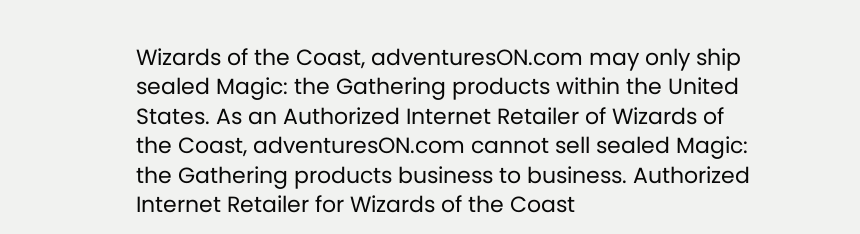Wizards of the Coast, adventuresON.com may only ship sealed Magic: the Gathering products within the United States. As an Authorized Internet Retailer of Wizards of the Coast, adventuresON.com cannot sell sealed Magic: the Gathering products business to business. Authorized Internet Retailer for Wizards of the Coast